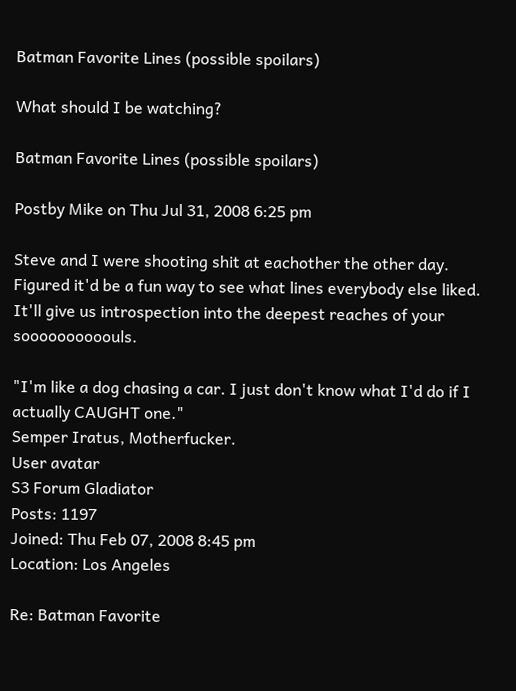Batman Favorite Lines (possible spoilars)

What should I be watching?

Batman Favorite Lines (possible spoilars)

Postby Mike on Thu Jul 31, 2008 6:25 pm

Steve and I were shooting shit at eachother the other day. Figured it'd be a fun way to see what lines everybody else liked. It'll give us introspection into the deepest reaches of your soooooooooouls.

"I'm like a dog chasing a car. I just don't know what I'd do if I actually CAUGHT one."
Semper Iratus, Motherfucker.
User avatar
S3 Forum Gladiator
Posts: 1197
Joined: Thu Feb 07, 2008 8:45 pm
Location: Los Angeles

Re: Batman Favorite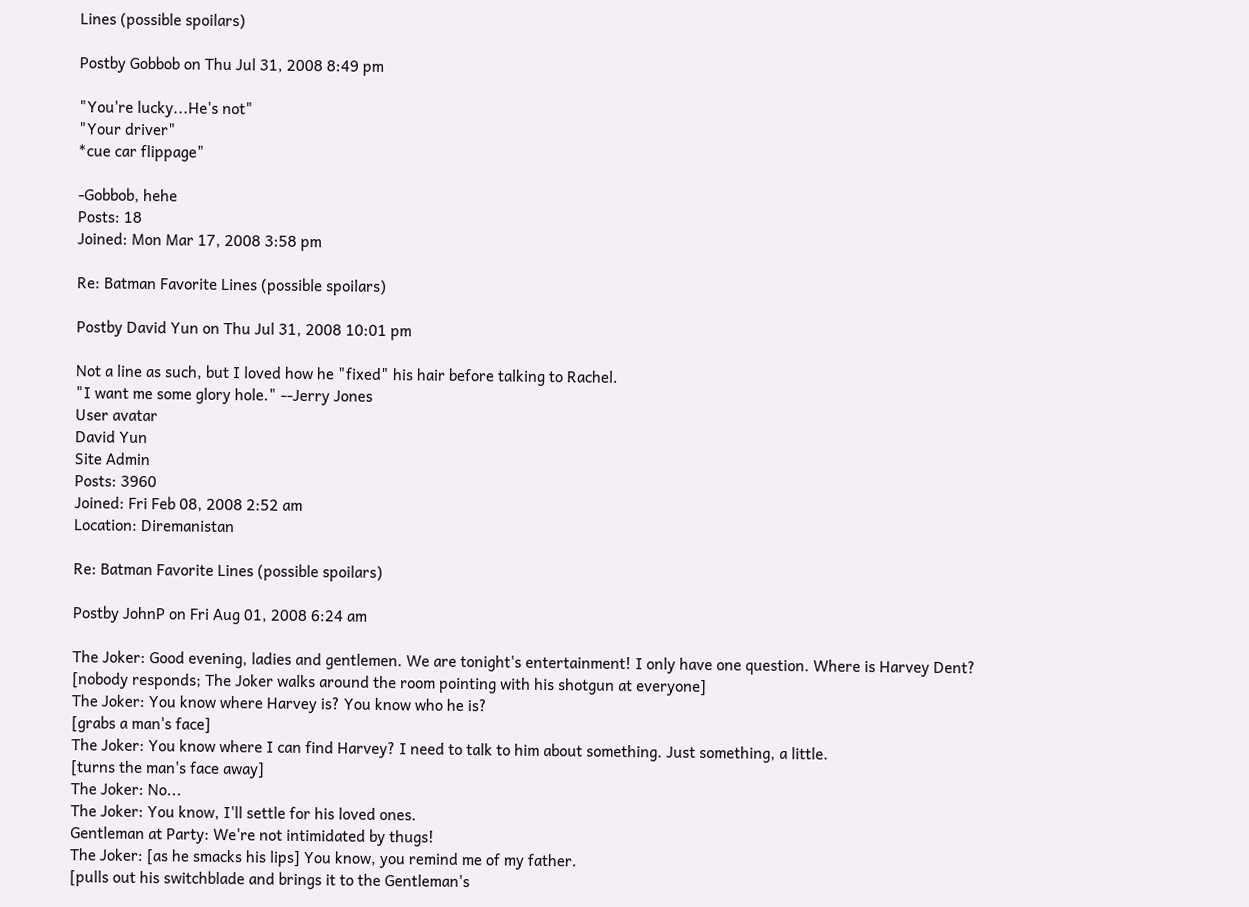Lines (possible spoilars)

Postby Gobbob on Thu Jul 31, 2008 8:49 pm

"You're lucky...He's not"
"Your driver"
*cue car flippage"

-Gobbob, hehe
Posts: 18
Joined: Mon Mar 17, 2008 3:58 pm

Re: Batman Favorite Lines (possible spoilars)

Postby David Yun on Thu Jul 31, 2008 10:01 pm

Not a line as such, but I loved how he "fixed" his hair before talking to Rachel.
"I want me some glory hole." --Jerry Jones
User avatar
David Yun
Site Admin
Posts: 3960
Joined: Fri Feb 08, 2008 2:52 am
Location: Diremanistan

Re: Batman Favorite Lines (possible spoilars)

Postby JohnP on Fri Aug 01, 2008 6:24 am

The Joker: Good evening, ladies and gentlemen. We are tonight's entertainment! I only have one question. Where is Harvey Dent?
[nobody responds; The Joker walks around the room pointing with his shotgun at everyone]
The Joker: You know where Harvey is? You know who he is?
[grabs a man's face]
The Joker: You know where I can find Harvey? I need to talk to him about something. Just something, a little.
[turns the man's face away]
The Joker: No...
The Joker: You know, I'll settle for his loved ones.
Gentleman at Party: We're not intimidated by thugs!
The Joker: [as he smacks his lips] You know, you remind me of my father.
[pulls out his switchblade and brings it to the Gentleman's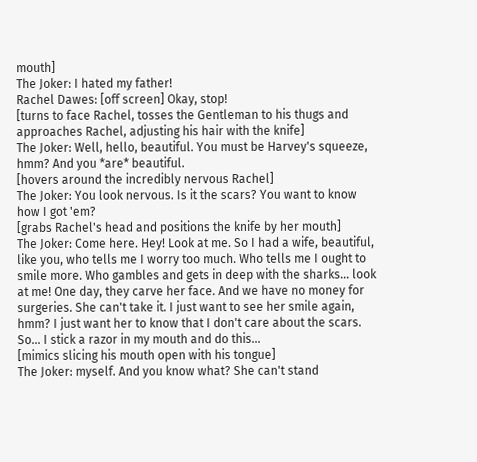mouth]
The Joker: I hated my father!
Rachel Dawes: [off screen] Okay, stop!
[turns to face Rachel, tosses the Gentleman to his thugs and approaches Rachel, adjusting his hair with the knife]
The Joker: Well, hello, beautiful. You must be Harvey's squeeze, hmm? And you *are* beautiful.
[hovers around the incredibly nervous Rachel]
The Joker: You look nervous. Is it the scars? You want to know how I got 'em?
[grabs Rachel's head and positions the knife by her mouth]
The Joker: Come here. Hey! Look at me. So I had a wife, beautiful, like you, who tells me I worry too much. Who tells me I ought to smile more. Who gambles and gets in deep with the sharks... look at me! One day, they carve her face. And we have no money for surgeries. She can't take it. I just want to see her smile again, hmm? I just want her to know that I don't care about the scars. So... I stick a razor in my mouth and do this...
[mimics slicing his mouth open with his tongue]
The Joker: myself. And you know what? She can't stand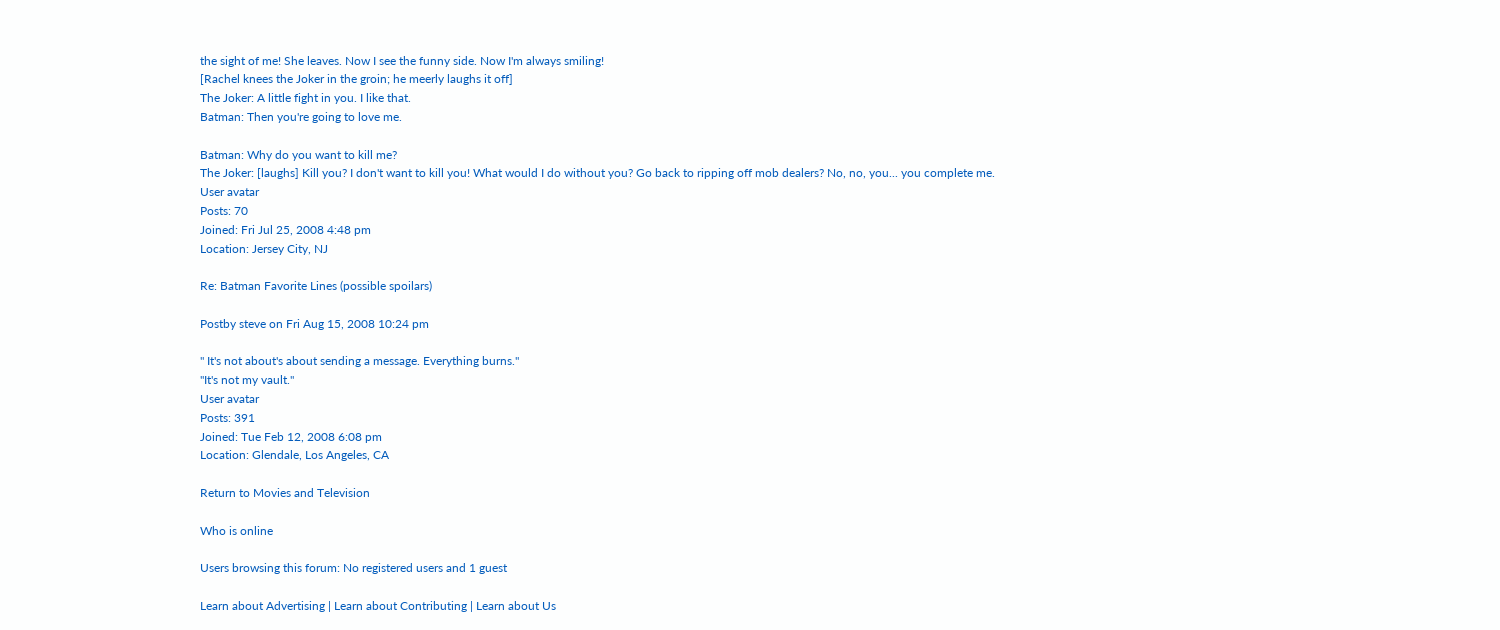the sight of me! She leaves. Now I see the funny side. Now I'm always smiling!
[Rachel knees the Joker in the groin; he meerly laughs it off]
The Joker: A little fight in you. I like that.
Batman: Then you're going to love me.

Batman: Why do you want to kill me?
The Joker: [laughs] Kill you? I don't want to kill you! What would I do without you? Go back to ripping off mob dealers? No, no, you... you complete me.
User avatar
Posts: 70
Joined: Fri Jul 25, 2008 4:48 pm
Location: Jersey City, NJ

Re: Batman Favorite Lines (possible spoilars)

Postby steve on Fri Aug 15, 2008 10:24 pm

" It's not about's about sending a message. Everything burns."
"It's not my vault."
User avatar
Posts: 391
Joined: Tue Feb 12, 2008 6:08 pm
Location: Glendale, Los Angeles, CA

Return to Movies and Television

Who is online

Users browsing this forum: No registered users and 1 guest

Learn about Advertising | Learn about Contributing | Learn about Us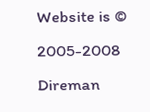Website is © 2005-2008 Direman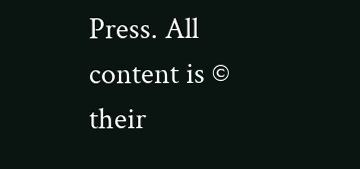Press. All content is © their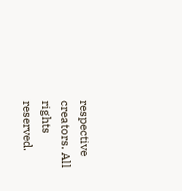respective creators. All rights reserved.